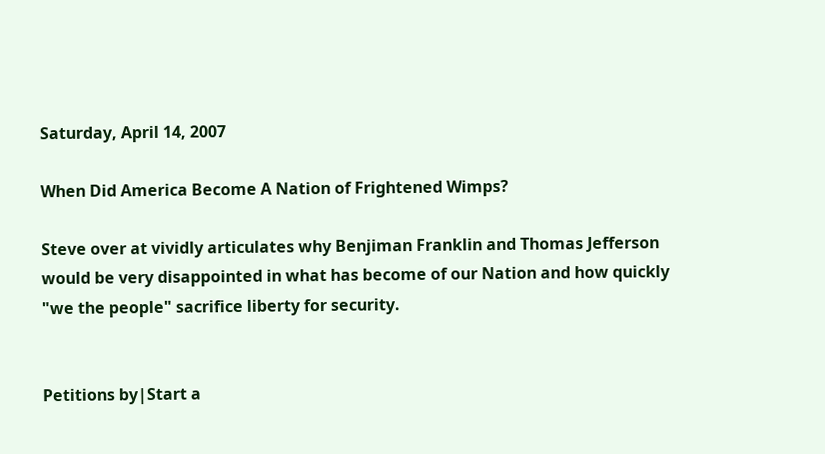Saturday, April 14, 2007

When Did America Become A Nation of Frightened Wimps?

Steve over at vividly articulates why Benjiman Franklin and Thomas Jefferson would be very disappointed in what has become of our Nation and how quickly "we the people" sacrifice liberty for security.


Petitions by|Start a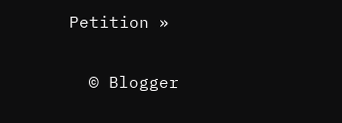Petition »

  © Blogger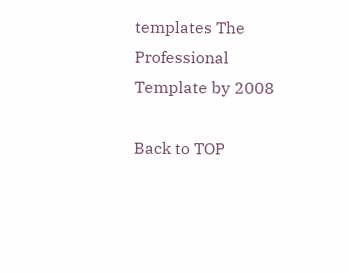templates The Professional Template by 2008

Back to TOP